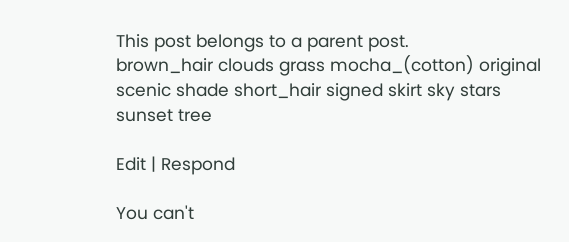This post belongs to a parent post.
brown_hair clouds grass mocha_(cotton) original scenic shade short_hair signed skirt sky stars sunset tree

Edit | Respond

You can't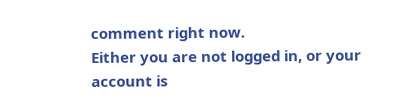comment right now.
Either you are not logged in, or your account is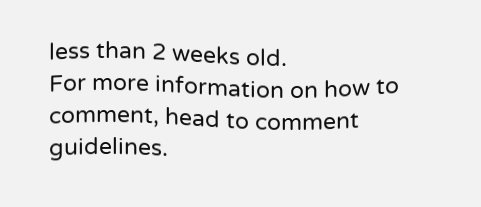less than 2 weeks old.
For more information on how to comment, head to comment guidelines.